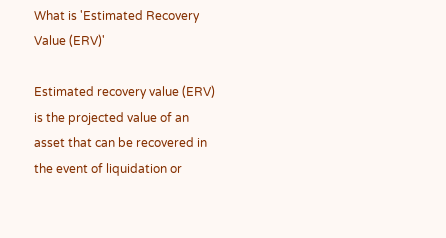What is 'Estimated Recovery Value (ERV)'

Estimated recovery value (ERV) is the projected value of an asset that can be recovered in the event of liquidation or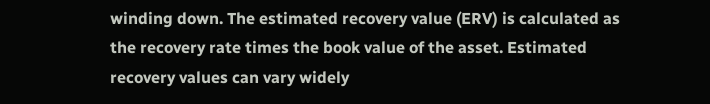winding down. The estimated recovery value (ERV) is calculated as the recovery rate times the book value of the asset. Estimated recovery values can vary widely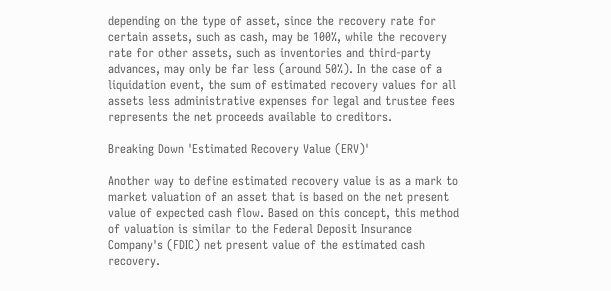depending on the type of asset, since the recovery rate for certain assets, such as cash, may be 100%, while the recovery rate for other assets, such as inventories and third-party advances, may only be far less (around 50%). In the case of a liquidation event, the sum of estimated recovery values for all assets less administrative expenses for legal and trustee fees represents the net proceeds available to creditors.

Breaking Down 'Estimated Recovery Value (ERV)'

Another way to define estimated recovery value is as a mark to market valuation of an asset that is based on the net present value of expected cash flow. Based on this concept, this method of valuation is similar to the Federal Deposit Insurance Company's (FDIC) net present value of the estimated cash recovery.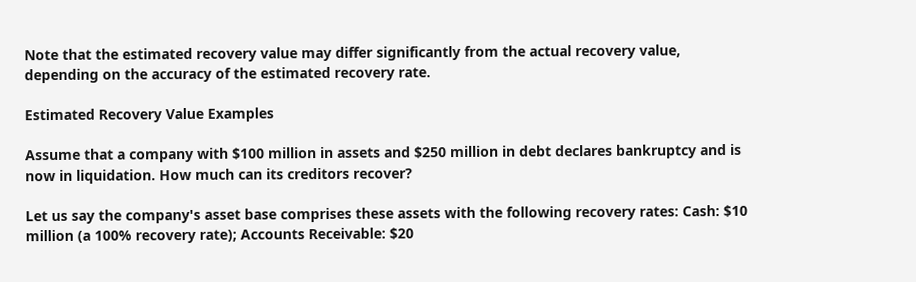Note that the estimated recovery value may differ significantly from the actual recovery value, depending on the accuracy of the estimated recovery rate.

Estimated Recovery Value Examples

Assume that a company with $100 million in assets and $250 million in debt declares bankruptcy and is now in liquidation. How much can its creditors recover?

Let us say the company's asset base comprises these assets with the following recovery rates: Cash: $10 million (a 100% recovery rate); Accounts Receivable: $20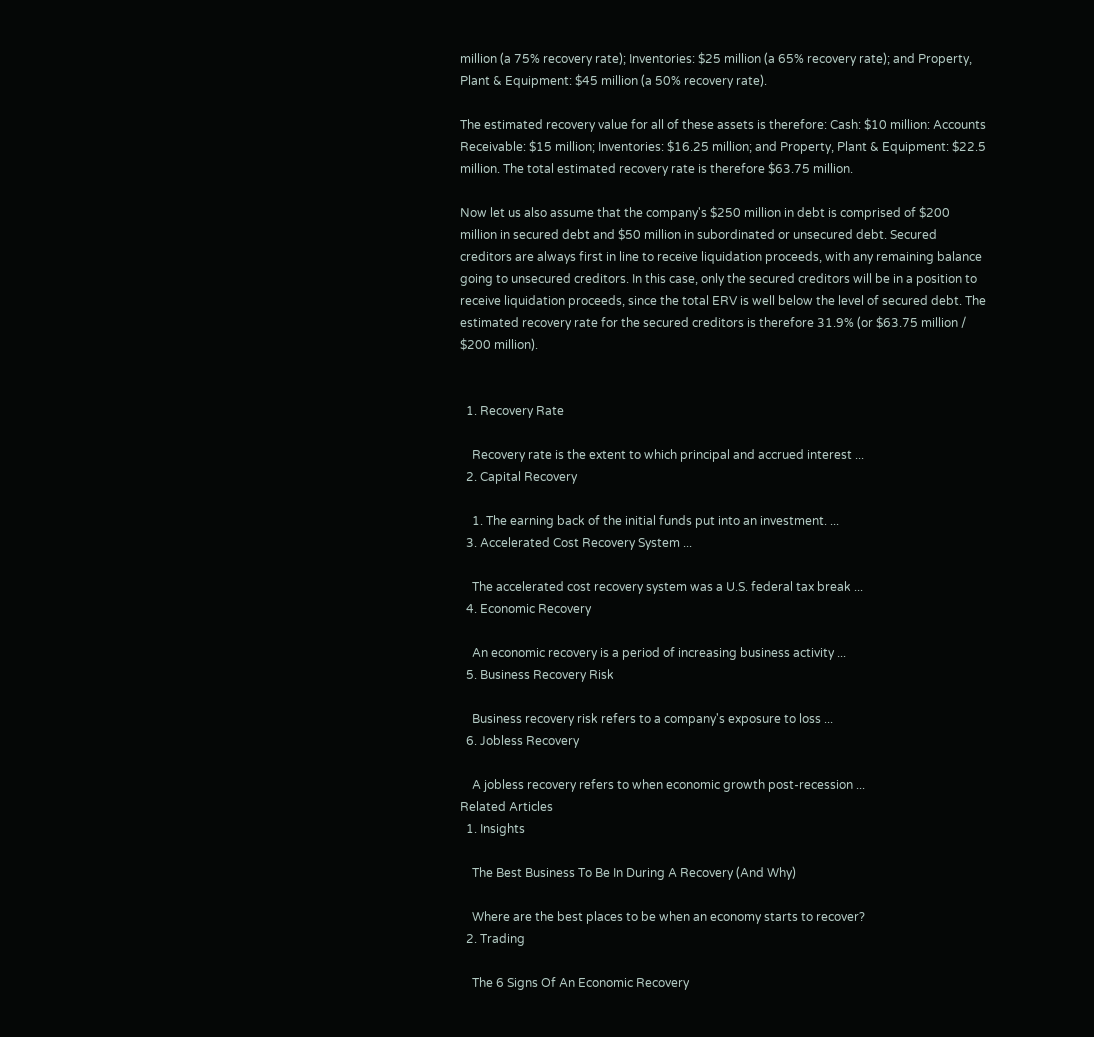million (a 75% recovery rate); Inventories: $25 million (a 65% recovery rate); and Property, Plant & Equipment: $45 million (a 50% recovery rate).

The estimated recovery value for all of these assets is therefore: Cash: $10 million: Accounts Receivable: $15 million; Inventories: $16.25 million; and Property, Plant & Equipment: $22.5 million. The total estimated recovery rate is therefore $63.75 million.

Now let us also assume that the company's $250 million in debt is comprised of $200 million in secured debt and $50 million in subordinated or unsecured debt. Secured creditors are always first in line to receive liquidation proceeds, with any remaining balance going to unsecured creditors. In this case, only the secured creditors will be in a position to receive liquidation proceeds, since the total ERV is well below the level of secured debt. The estimated recovery rate for the secured creditors is therefore 31.9% (or $63.75 million / $200 million).


  1. Recovery Rate

    Recovery rate is the extent to which principal and accrued interest ...
  2. Capital Recovery

    1. The earning back of the initial funds put into an investment. ...
  3. Accelerated Cost Recovery System ...

    The accelerated cost recovery system was a U.S. federal tax break ...
  4. Economic Recovery

    An economic recovery is a period of increasing business activity ...
  5. Business Recovery Risk

    Business recovery risk refers to a company's exposure to loss ...
  6. Jobless Recovery

    A jobless recovery refers to when economic growth post-recession ...
Related Articles
  1. Insights

    The Best Business To Be In During A Recovery (And Why)

    Where are the best places to be when an economy starts to recover?
  2. Trading

    The 6 Signs Of An Economic Recovery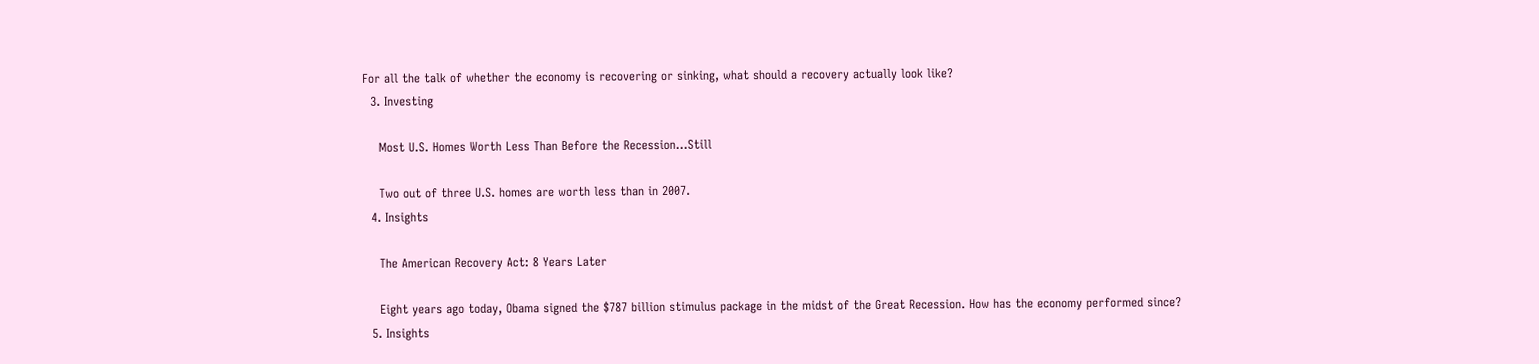For all the talk of whether the economy is recovering or sinking, what should a recovery actually look like?
  3. Investing

    Most U.S. Homes Worth Less Than Before the Recession...Still

    Two out of three U.S. homes are worth less than in 2007.
  4. Insights

    The American Recovery Act: 8 Years Later

    Eight years ago today, Obama signed the $787 billion stimulus package in the midst of the Great Recession. How has the economy performed since?
  5. Insights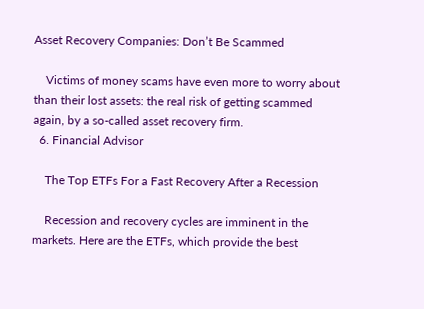Asset Recovery Companies: Don’t Be Scammed

    Victims of money scams have even more to worry about than their lost assets: the real risk of getting scammed again, by a so-called asset recovery firm.
  6. Financial Advisor

    The Top ETFs For a Fast Recovery After a Recession

    Recession and recovery cycles are imminent in the markets. Here are the ETFs, which provide the best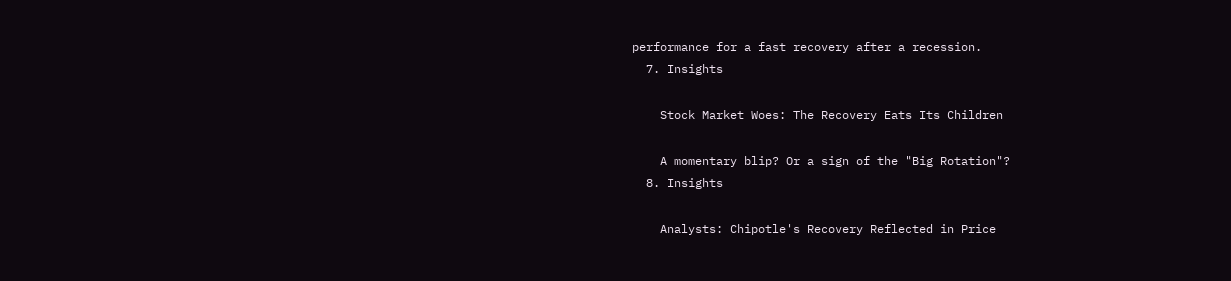performance for a fast recovery after a recession.
  7. Insights

    Stock Market Woes: The Recovery Eats Its Children

    A momentary blip? Or a sign of the "Big Rotation"?
  8. Insights

    Analysts: Chipotle's Recovery Reflected in Price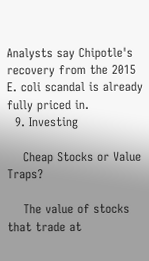Analysts say Chipotle's recovery from the 2015 E. coli scandal is already fully priced in.
  9. Investing

    Cheap Stocks or Value Traps?

    The value of stocks that trade at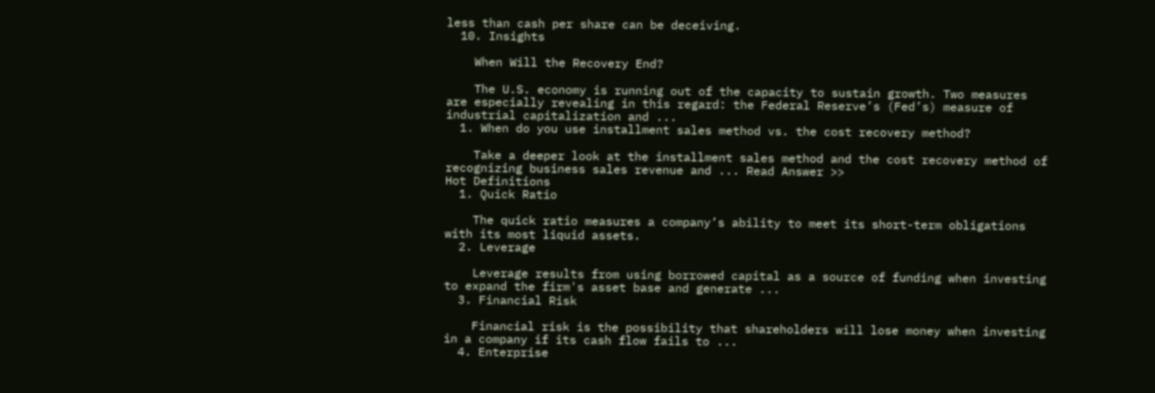less than cash per share can be deceiving.
  10. Insights

    When Will the Recovery End?

    The U.S. economy is running out of the capacity to sustain growth. Two measures are especially revealing in this regard: the Federal Reserve’s (Fed’s) measure of industrial capitalization and ...
  1. When do you use installment sales method vs. the cost recovery method?

    Take a deeper look at the installment sales method and the cost recovery method of recognizing business sales revenue and ... Read Answer >>
Hot Definitions
  1. Quick Ratio

    The quick ratio measures a company’s ability to meet its short-term obligations with its most liquid assets.
  2. Leverage

    Leverage results from using borrowed capital as a source of funding when investing to expand the firm's asset base and generate ...
  3. Financial Risk

    Financial risk is the possibility that shareholders will lose money when investing in a company if its cash flow fails to ...
  4. Enterprise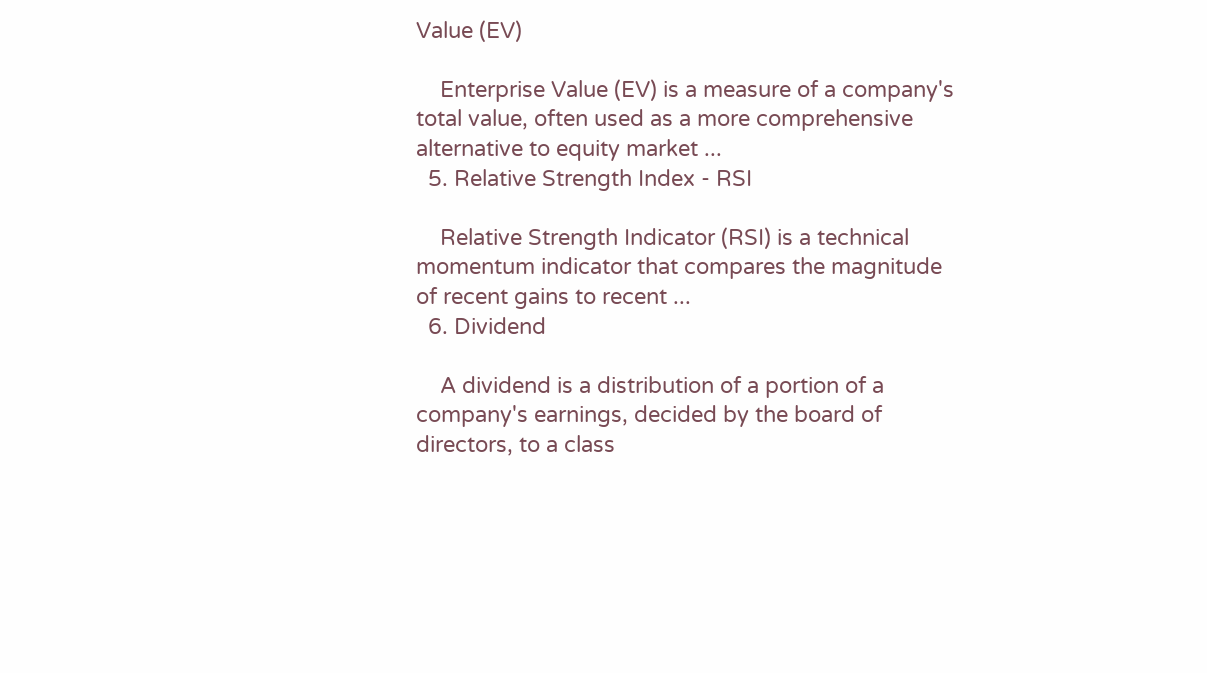Value (EV)

    Enterprise Value (EV) is a measure of a company's total value, often used as a more comprehensive alternative to equity market ...
  5. Relative Strength Index - RSI

    Relative Strength Indicator (RSI) is a technical momentum indicator that compares the magnitude of recent gains to recent ...
  6. Dividend

    A dividend is a distribution of a portion of a company's earnings, decided by the board of directors, to a class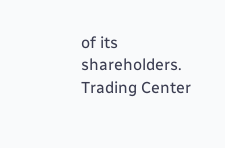of its shareholders.
Trading Center